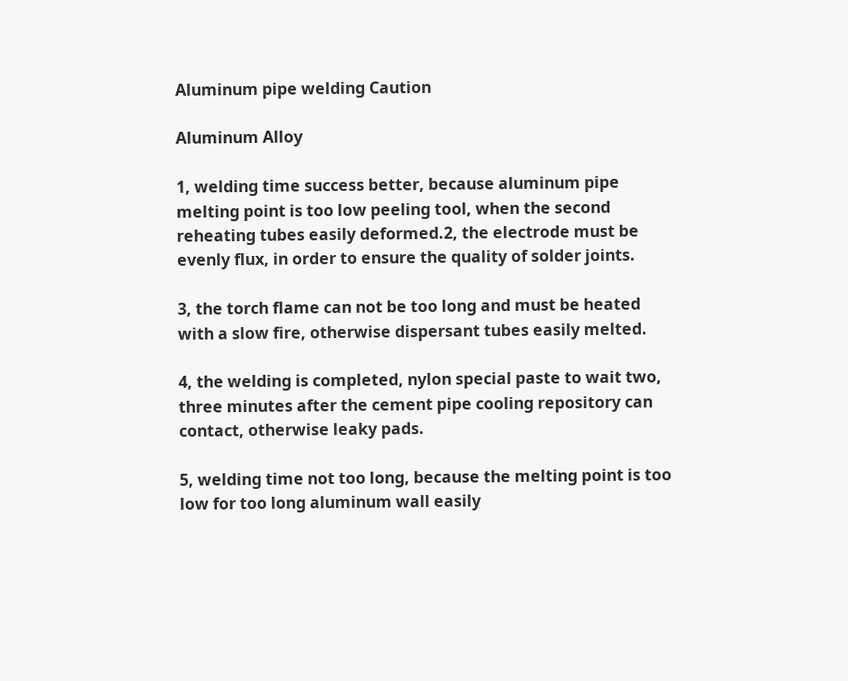Aluminum pipe welding Caution

Aluminum Alloy

1, welding time success better, because aluminum pipe melting point is too low peeling tool, when the second reheating tubes easily deformed.2, the electrode must be evenly flux, in order to ensure the quality of solder joints.

3, the torch flame can not be too long and must be heated with a slow fire, otherwise dispersant tubes easily melted.

4, the welding is completed, nylon special paste to wait two, three minutes after the cement pipe cooling repository can contact, otherwise leaky pads.

5, welding time not too long, because the melting point is too low for too long aluminum wall easily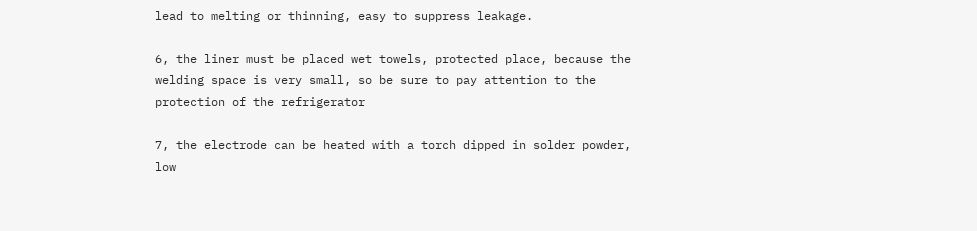lead to melting or thinning, easy to suppress leakage.

6, the liner must be placed wet towels, protected place, because the welding space is very small, so be sure to pay attention to the protection of the refrigerator

7, the electrode can be heated with a torch dipped in solder powder, low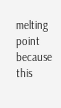melting point because this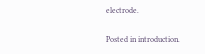electrode.

Posted in introduction.